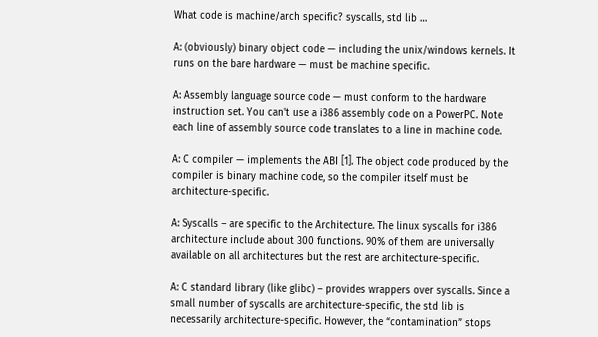What code is machine/arch specific? syscalls, std lib …

A: (obviously) binary object code — including the unix/windows kernels. It runs on the bare hardware — must be machine specific.

A: Assembly language source code — must conform to the hardware instruction set. You can't use a i386 assembly code on a PowerPC. Note each line of assembly source code translates to a line in machine code.

A: C compiler — implements the ABI [1]. The object code produced by the compiler is binary machine code, so the compiler itself must be architecture-specific.

A: Syscalls – are specific to the Architecture. The linux syscalls for i386 architecture include about 300 functions. 90% of them are universally available on all architectures but the rest are architecture-specific.

A: C standard library (like glibc) – provides wrappers over syscalls. Since a small number of syscalls are architecture-specific, the std lib is necessarily architecture-specific. However, the “contamination” stops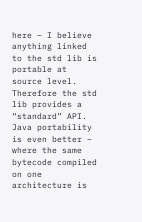here – I believe anything linked to the std lib is portable at source level. Therefore the std lib provides a “standard” API. Java portability is even better – where the same bytecode compiled on one architecture is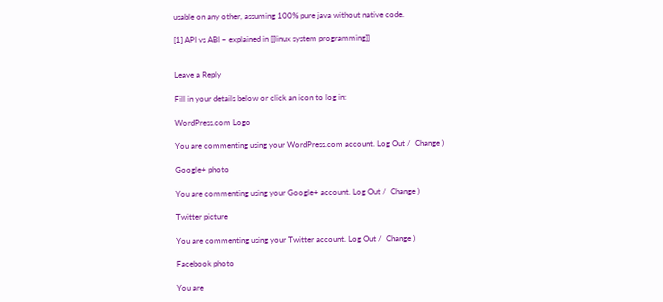usable on any other, assuming 100% pure java without native code.

[1] API vs ABI – explained in [[linux system programming]]


Leave a Reply

Fill in your details below or click an icon to log in:

WordPress.com Logo

You are commenting using your WordPress.com account. Log Out /  Change )

Google+ photo

You are commenting using your Google+ account. Log Out /  Change )

Twitter picture

You are commenting using your Twitter account. Log Out /  Change )

Facebook photo

You are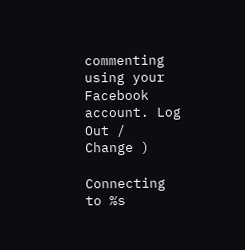commenting using your Facebook account. Log Out /  Change )

Connecting to %s